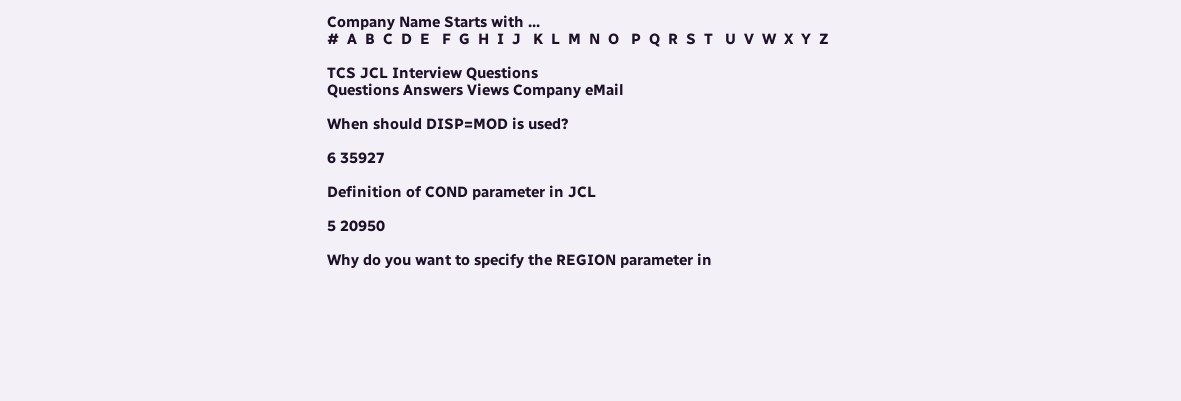Company Name Starts with ...
#  A  B  C  D  E   F  G  H  I  J   K  L  M  N  O   P  Q  R  S  T   U  V  W  X  Y  Z

TCS JCL Interview Questions
Questions Answers Views Company eMail

When should DISP=MOD is used?

6 35927

Definition of COND parameter in JCL

5 20950

Why do you want to specify the REGION parameter in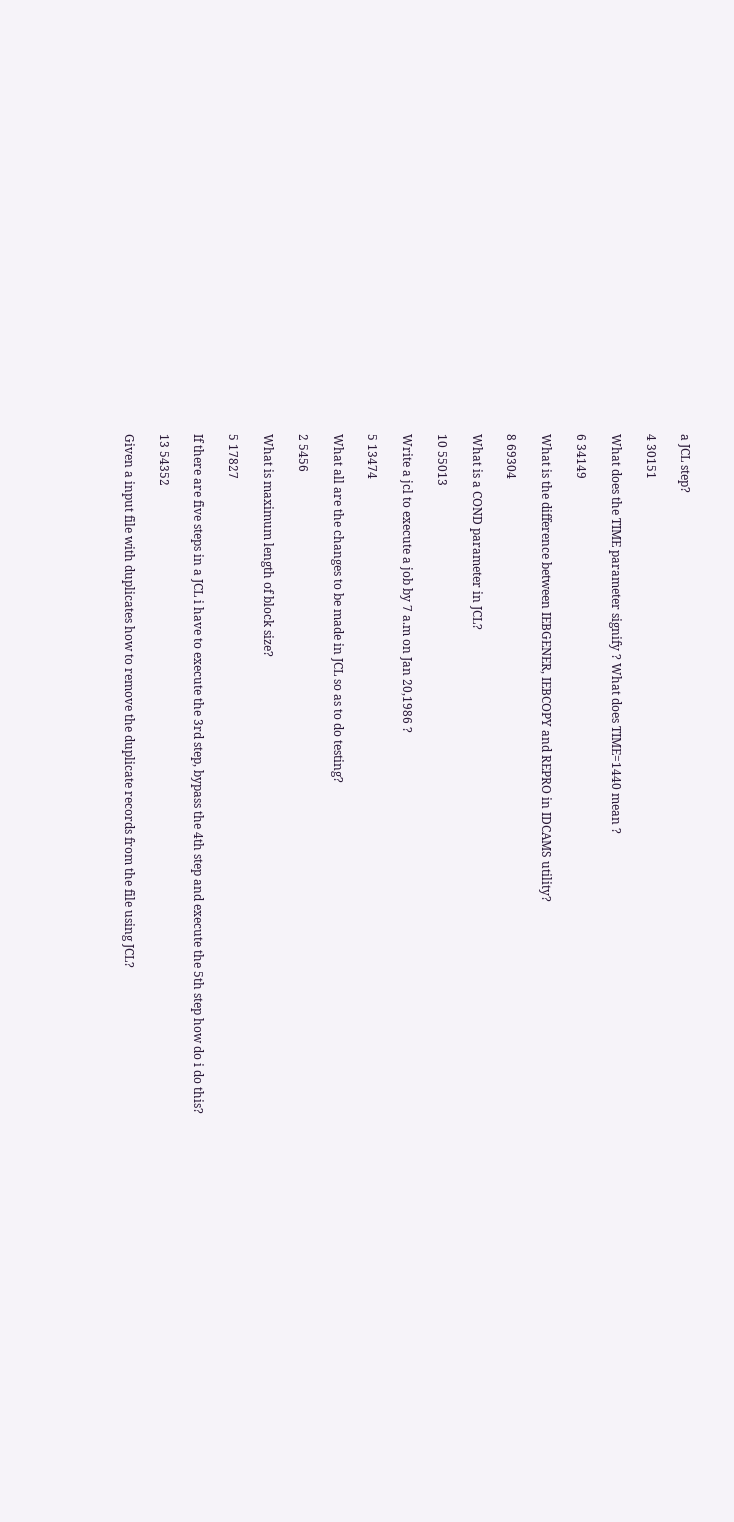a JCL step?

4 30151

What does the TIME parameter signify ? What does TIME=1440 mean ?

6 34149

What is the difference between IEBGENER, IEBCOPY and REPRO in IDCAMS utility?

8 69304

What is a COND parameter in JCL?

10 55013

Write a jcl to execute a job by 7 a.m on Jan 20,1986 ?

5 13474

What all are the changes to be made in JCL so as to do testing?

2 5456

What is maximum length of block size?

5 17827

If there are five steps in a JCL i have to execute the 3rd step, bypass the 4th step and execute the 5th step how do i do this?

13 54352

Given a input file with duplicates how to remove the duplicate records from the file using JCL?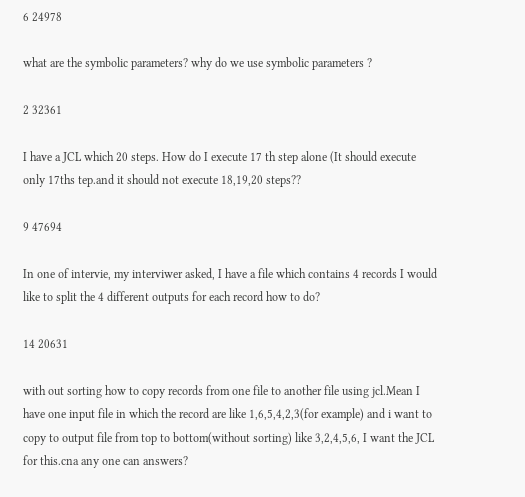6 24978

what are the symbolic parameters? why do we use symbolic parameters ?

2 32361

I have a JCL which 20 steps. How do I execute 17 th step alone (It should execute only 17ths tep.and it should not execute 18,19,20 steps??

9 47694

In one of intervie, my interviwer asked, I have a file which contains 4 records I would like to split the 4 different outputs for each record how to do?

14 20631

with out sorting how to copy records from one file to another file using jcl.Mean I have one input file in which the record are like 1,6,5,4,2,3(for example) and i want to copy to output file from top to bottom(without sorting) like 3,2,4,5,6, I want the JCL for this.cna any one can answers?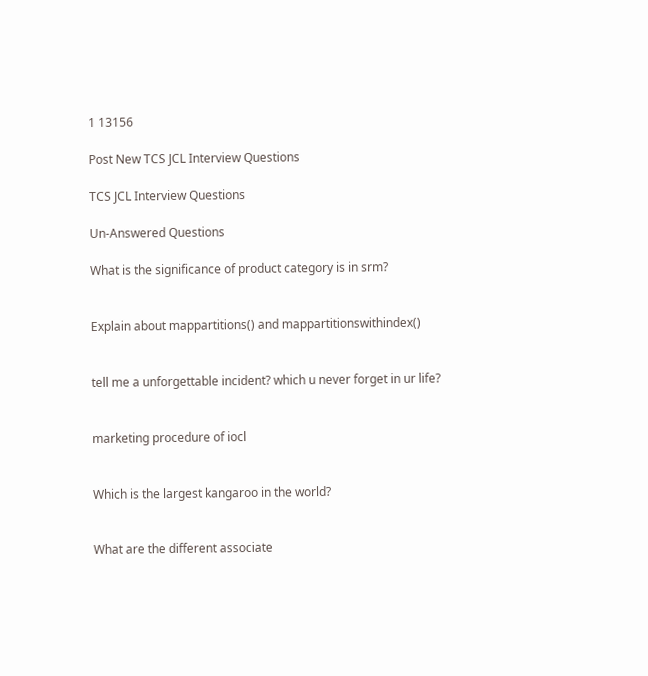1 13156

Post New TCS JCL Interview Questions

TCS JCL Interview Questions

Un-Answered Questions

What is the significance of product category is in srm?


Explain about mappartitions() and mappartitionswithindex()


tell me a unforgettable incident? which u never forget in ur life?


marketing procedure of iocl


Which is the largest kangaroo in the world?


What are the different associate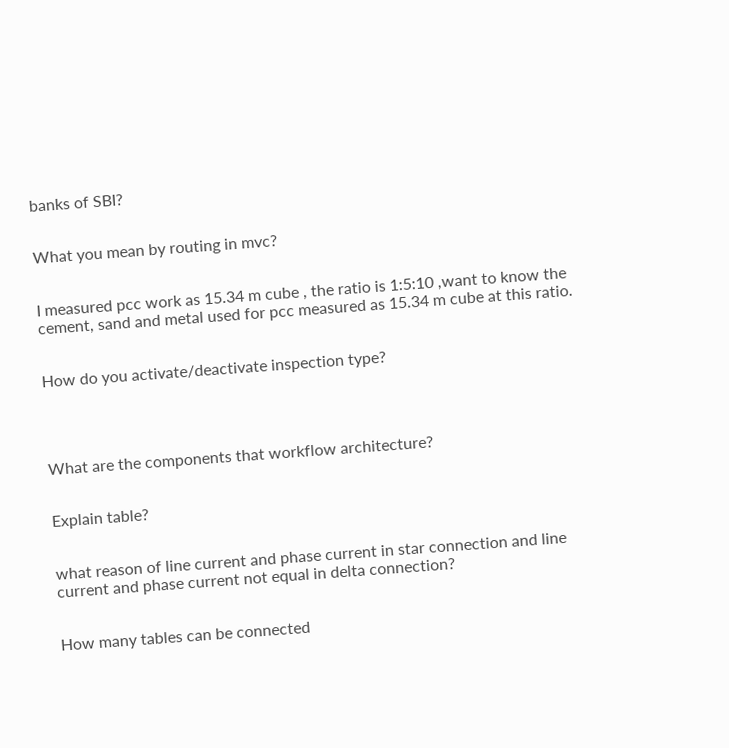banks of SBI?


What you mean by routing in mvc?


I measured pcc work as 15.34 m cube , the ratio is 1:5:10 ,want to know the cement, sand and metal used for pcc measured as 15.34 m cube at this ratio.


How do you activate/deactivate inspection type?




What are the components that workflow architecture?


Explain table?


what reason of line current and phase current in star connection and line current and phase current not equal in delta connection?


How many tables can be connected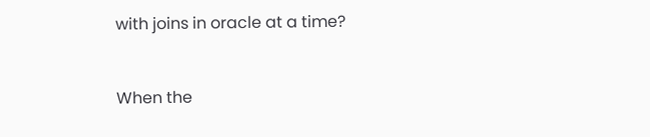with joins in oracle at a time?


When the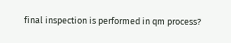final inspection is performed in qm process?